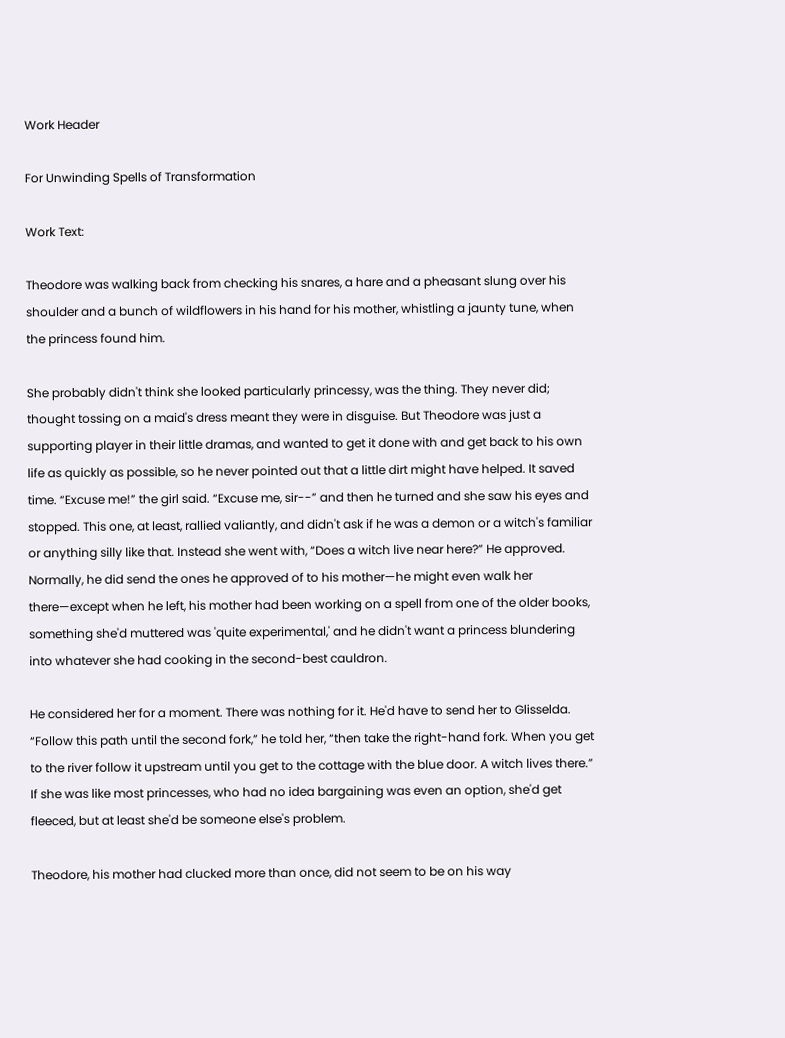Work Header

For Unwinding Spells of Transformation

Work Text:

Theodore was walking back from checking his snares, a hare and a pheasant slung over his shoulder and a bunch of wildflowers in his hand for his mother, whistling a jaunty tune, when the princess found him.

She probably didn't think she looked particularly princessy, was the thing. They never did; thought tossing on a maid's dress meant they were in disguise. But Theodore was just a supporting player in their little dramas, and wanted to get it done with and get back to his own life as quickly as possible, so he never pointed out that a little dirt might have helped. It saved time. “Excuse me!” the girl said. “Excuse me, sir--” and then he turned and she saw his eyes and stopped. This one, at least, rallied valiantly, and didn't ask if he was a demon or a witch's familiar or anything silly like that. Instead she went with, “Does a witch live near here?” He approved. Normally, he did send the ones he approved of to his mother—he might even walk her there—except when he left, his mother had been working on a spell from one of the older books, something she'd muttered was 'quite experimental,' and he didn't want a princess blundering into whatever she had cooking in the second-best cauldron.

He considered her for a moment. There was nothing for it. He'd have to send her to Glisselda. “Follow this path until the second fork,” he told her, “then take the right-hand fork. When you get to the river follow it upstream until you get to the cottage with the blue door. A witch lives there.” If she was like most princesses, who had no idea bargaining was even an option, she'd get fleeced, but at least she'd be someone else's problem.

Theodore, his mother had clucked more than once, did not seem to be on his way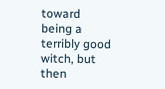toward being a terribly good witch, but then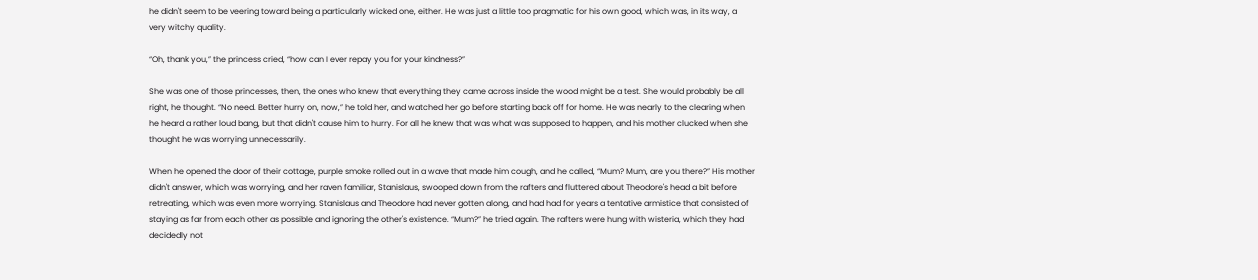he didn't seem to be veering toward being a particularly wicked one, either. He was just a little too pragmatic for his own good, which was, in its way, a very witchy quality.

“Oh, thank you,” the princess cried, “how can I ever repay you for your kindness?”

She was one of those princesses, then, the ones who knew that everything they came across inside the wood might be a test. She would probably be all right, he thought. “No need. Better hurry on, now,” he told her, and watched her go before starting back off for home. He was nearly to the clearing when he heard a rather loud bang, but that didn't cause him to hurry. For all he knew that was what was supposed to happen, and his mother clucked when she thought he was worrying unnecessarily.

When he opened the door of their cottage, purple smoke rolled out in a wave that made him cough, and he called, “Mum? Mum, are you there?” His mother didn't answer, which was worrying, and her raven familiar, Stanislaus, swooped down from the rafters and fluttered about Theodore's head a bit before retreating, which was even more worrying. Stanislaus and Theodore had never gotten along, and had had for years a tentative armistice that consisted of staying as far from each other as possible and ignoring the other's existence. “Mum?” he tried again. The rafters were hung with wisteria, which they had decidedly not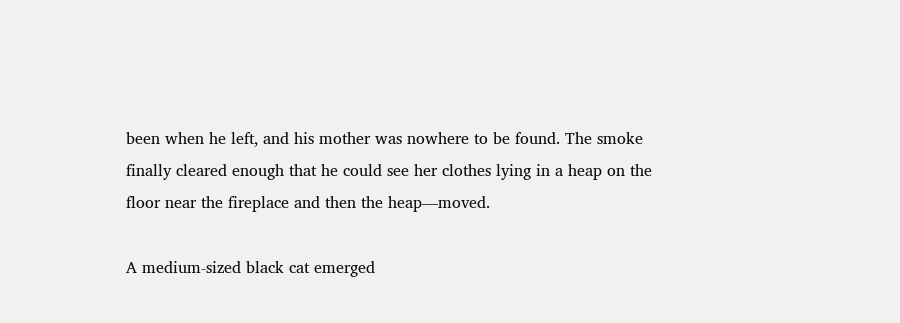been when he left, and his mother was nowhere to be found. The smoke finally cleared enough that he could see her clothes lying in a heap on the floor near the fireplace and then the heap—moved.

A medium-sized black cat emerged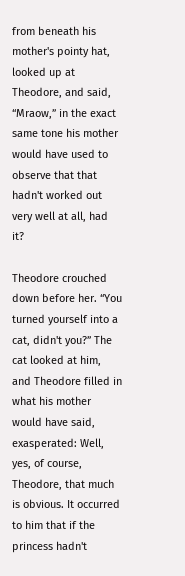from beneath his mother's pointy hat, looked up at Theodore, and said, “Mraow,” in the exact same tone his mother would have used to observe that that hadn't worked out very well at all, had it?

Theodore crouched down before her. “You turned yourself into a cat, didn't you?” The cat looked at him, and Theodore filled in what his mother would have said, exasperated: Well, yes, of course, Theodore, that much is obvious. It occurred to him that if the princess hadn't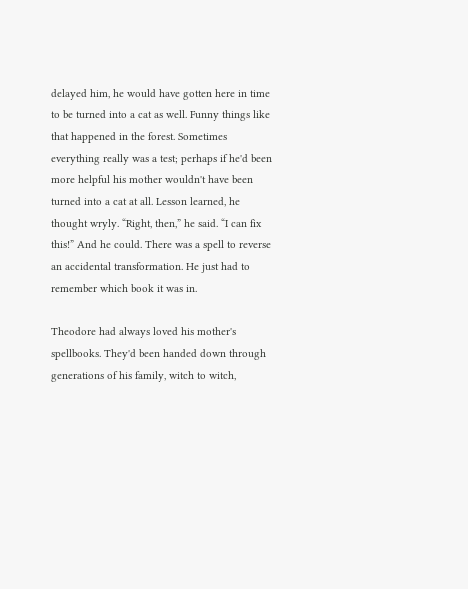delayed him, he would have gotten here in time to be turned into a cat as well. Funny things like that happened in the forest. Sometimes everything really was a test; perhaps if he'd been more helpful his mother wouldn't have been turned into a cat at all. Lesson learned, he thought wryly. “Right, then,” he said. “I can fix this!” And he could. There was a spell to reverse an accidental transformation. He just had to remember which book it was in.

Theodore had always loved his mother's spellbooks. They'd been handed down through generations of his family, witch to witch,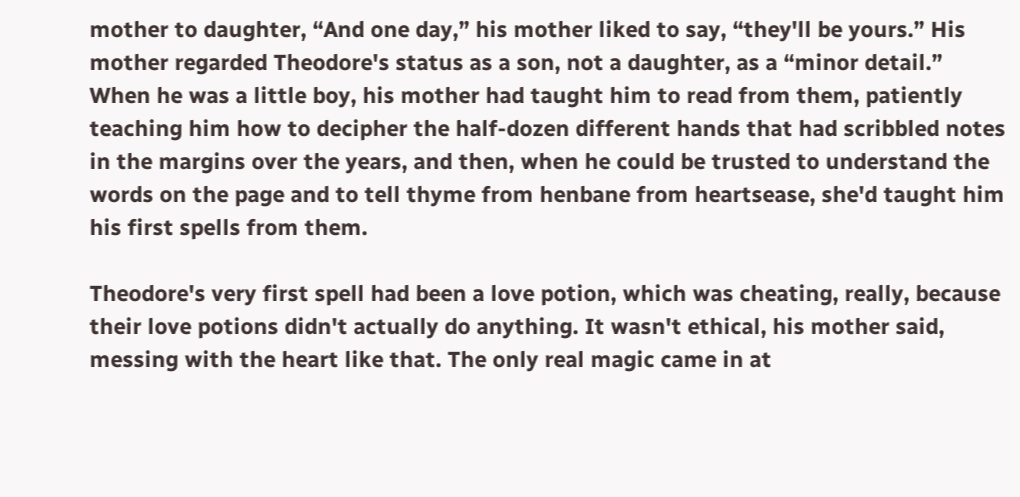mother to daughter, “And one day,” his mother liked to say, “they'll be yours.” His mother regarded Theodore's status as a son, not a daughter, as a “minor detail.” When he was a little boy, his mother had taught him to read from them, patiently teaching him how to decipher the half-dozen different hands that had scribbled notes in the margins over the years, and then, when he could be trusted to understand the words on the page and to tell thyme from henbane from heartsease, she'd taught him his first spells from them.

Theodore's very first spell had been a love potion, which was cheating, really, because their love potions didn't actually do anything. It wasn't ethical, his mother said, messing with the heart like that. The only real magic came in at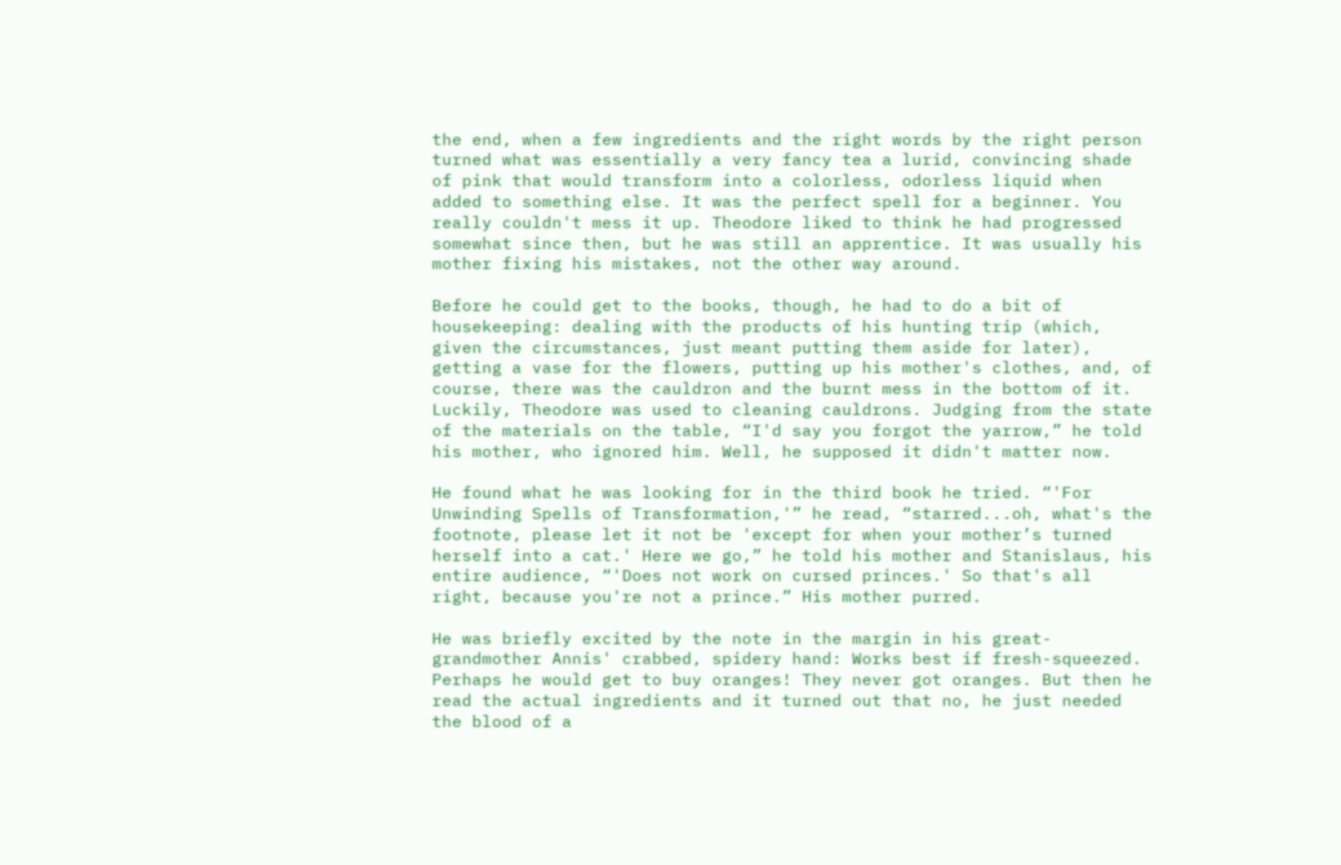the end, when a few ingredients and the right words by the right person turned what was essentially a very fancy tea a lurid, convincing shade of pink that would transform into a colorless, odorless liquid when added to something else. It was the perfect spell for a beginner. You really couldn't mess it up. Theodore liked to think he had progressed somewhat since then, but he was still an apprentice. It was usually his mother fixing his mistakes, not the other way around.

Before he could get to the books, though, he had to do a bit of housekeeping: dealing with the products of his hunting trip (which, given the circumstances, just meant putting them aside for later), getting a vase for the flowers, putting up his mother's clothes, and, of course, there was the cauldron and the burnt mess in the bottom of it. Luckily, Theodore was used to cleaning cauldrons. Judging from the state of the materials on the table, “I'd say you forgot the yarrow,” he told his mother, who ignored him. Well, he supposed it didn't matter now.

He found what he was looking for in the third book he tried. “'For Unwinding Spells of Transformation,'” he read, “starred...oh, what's the footnote, please let it not be 'except for when your mother’s turned herself into a cat.' Here we go,” he told his mother and Stanislaus, his entire audience, “'Does not work on cursed princes.' So that's all right, because you're not a prince.” His mother purred.

He was briefly excited by the note in the margin in his great-grandmother Annis' crabbed, spidery hand: Works best if fresh-squeezed. Perhaps he would get to buy oranges! They never got oranges. But then he read the actual ingredients and it turned out that no, he just needed the blood of a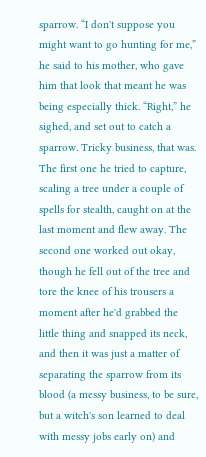sparrow. “I don't suppose you might want to go hunting for me,” he said to his mother, who gave him that look that meant he was being especially thick. “Right,” he sighed, and set out to catch a sparrow. Tricky business, that was. The first one he tried to capture, scaling a tree under a couple of spells for stealth, caught on at the last moment and flew away. The second one worked out okay, though he fell out of the tree and tore the knee of his trousers a moment after he'd grabbed the little thing and snapped its neck, and then it was just a matter of separating the sparrow from its blood (a messy business, to be sure, but a witch's son learned to deal with messy jobs early on) and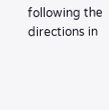following the directions in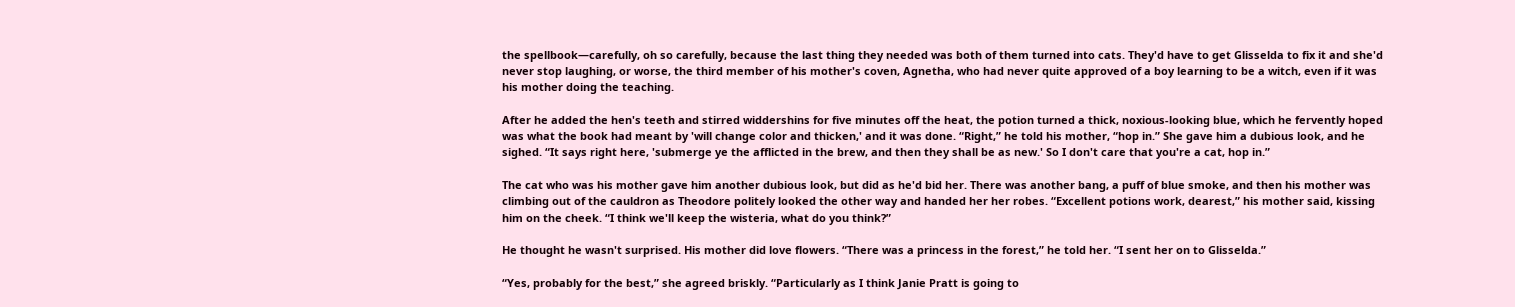the spellbook—carefully, oh so carefully, because the last thing they needed was both of them turned into cats. They'd have to get Glisselda to fix it and she'd never stop laughing, or worse, the third member of his mother's coven, Agnetha, who had never quite approved of a boy learning to be a witch, even if it was his mother doing the teaching.

After he added the hen's teeth and stirred widdershins for five minutes off the heat, the potion turned a thick, noxious-looking blue, which he fervently hoped was what the book had meant by 'will change color and thicken,' and it was done. “Right,” he told his mother, “hop in.” She gave him a dubious look, and he sighed. “It says right here, 'submerge ye the afflicted in the brew, and then they shall be as new.' So I don't care that you're a cat, hop in.”

The cat who was his mother gave him another dubious look, but did as he'd bid her. There was another bang, a puff of blue smoke, and then his mother was climbing out of the cauldron as Theodore politely looked the other way and handed her her robes. “Excellent potions work, dearest,” his mother said, kissing him on the cheek. “I think we'll keep the wisteria, what do you think?”

He thought he wasn't surprised. His mother did love flowers. “There was a princess in the forest,” he told her. “I sent her on to Glisselda.”

“Yes, probably for the best,” she agreed briskly. “Particularly as I think Janie Pratt is going to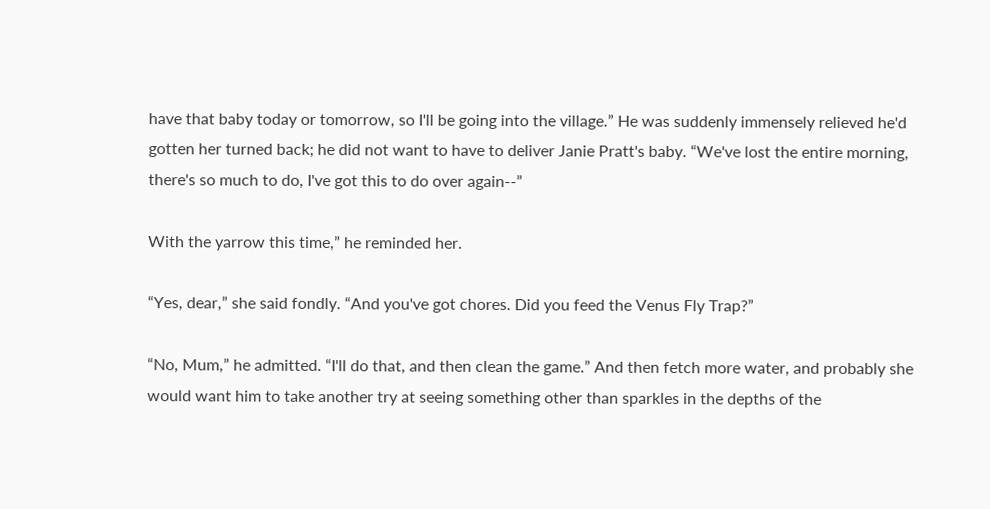have that baby today or tomorrow, so I'll be going into the village.” He was suddenly immensely relieved he'd gotten her turned back; he did not want to have to deliver Janie Pratt's baby. “We've lost the entire morning, there's so much to do, I've got this to do over again--”

With the yarrow this time,” he reminded her.

“Yes, dear,” she said fondly. “And you've got chores. Did you feed the Venus Fly Trap?”

“No, Mum,” he admitted. “I'll do that, and then clean the game.” And then fetch more water, and probably she would want him to take another try at seeing something other than sparkles in the depths of the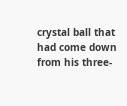crystal ball that had come down from his three-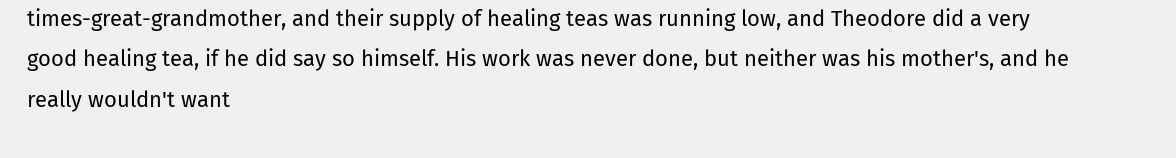times-great-grandmother, and their supply of healing teas was running low, and Theodore did a very good healing tea, if he did say so himself. His work was never done, but neither was his mother's, and he really wouldn't want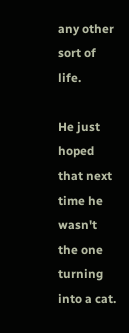any other sort of life.

He just hoped that next time he wasn't the one turning into a cat.